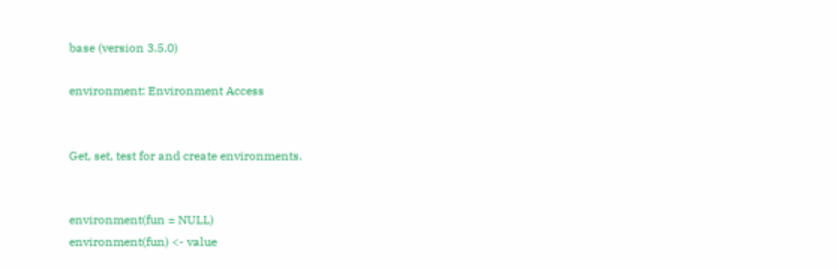base (version 3.5.0)

environment: Environment Access


Get, set, test for and create environments.


environment(fun = NULL)
environment(fun) <- value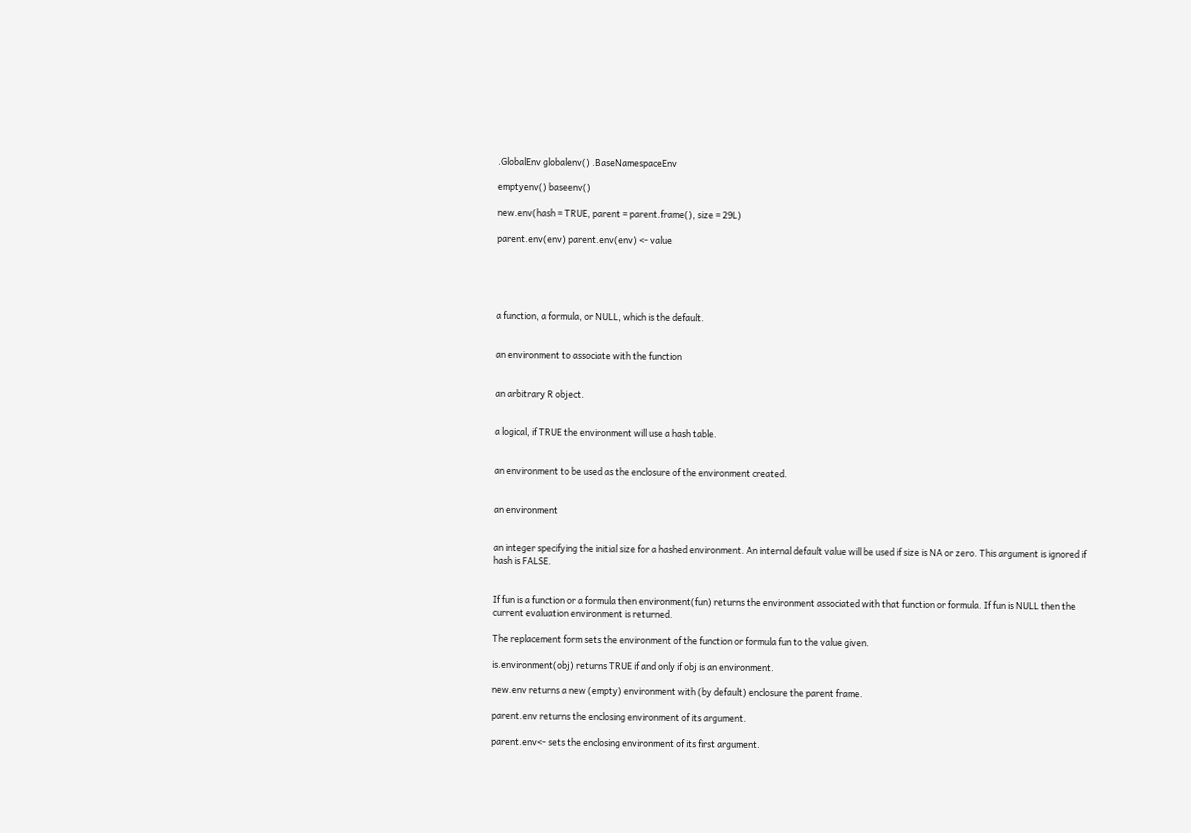.GlobalEnv globalenv() .BaseNamespaceEnv

emptyenv() baseenv()

new.env(hash = TRUE, parent = parent.frame(), size = 29L)

parent.env(env) parent.env(env) <- value





a function, a formula, or NULL, which is the default.


an environment to associate with the function


an arbitrary R object.


a logical, if TRUE the environment will use a hash table.


an environment to be used as the enclosure of the environment created.


an environment


an integer specifying the initial size for a hashed environment. An internal default value will be used if size is NA or zero. This argument is ignored if hash is FALSE.


If fun is a function or a formula then environment(fun) returns the environment associated with that function or formula. If fun is NULL then the current evaluation environment is returned.

The replacement form sets the environment of the function or formula fun to the value given.

is.environment(obj) returns TRUE if and only if obj is an environment.

new.env returns a new (empty) environment with (by default) enclosure the parent frame.

parent.env returns the enclosing environment of its argument.

parent.env<- sets the enclosing environment of its first argument.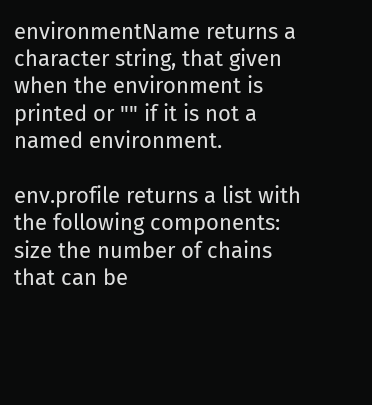environmentName returns a character string, that given when the environment is printed or "" if it is not a named environment.

env.profile returns a list with the following components: size the number of chains that can be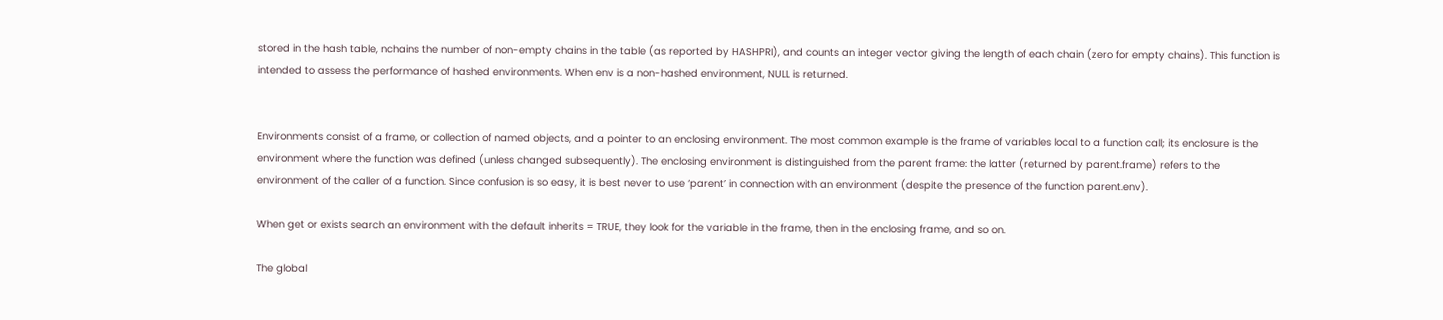stored in the hash table, nchains the number of non-empty chains in the table (as reported by HASHPRI), and counts an integer vector giving the length of each chain (zero for empty chains). This function is intended to assess the performance of hashed environments. When env is a non-hashed environment, NULL is returned.


Environments consist of a frame, or collection of named objects, and a pointer to an enclosing environment. The most common example is the frame of variables local to a function call; its enclosure is the environment where the function was defined (unless changed subsequently). The enclosing environment is distinguished from the parent frame: the latter (returned by parent.frame) refers to the environment of the caller of a function. Since confusion is so easy, it is best never to use ‘parent’ in connection with an environment (despite the presence of the function parent.env).

When get or exists search an environment with the default inherits = TRUE, they look for the variable in the frame, then in the enclosing frame, and so on.

The global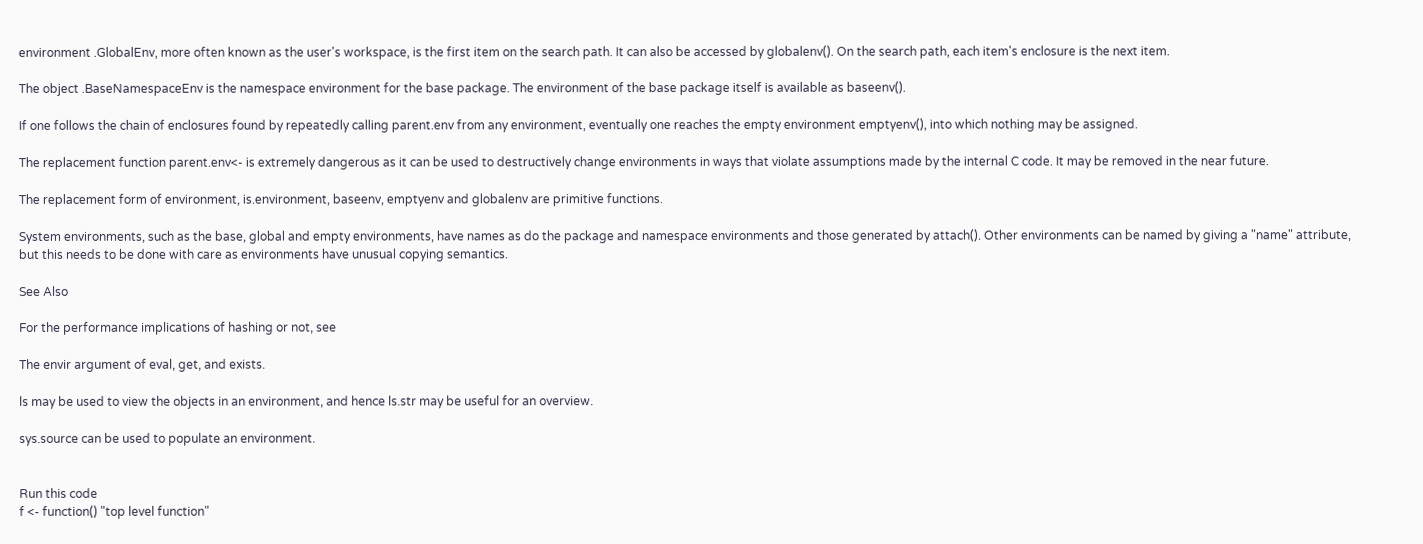environment .GlobalEnv, more often known as the user's workspace, is the first item on the search path. It can also be accessed by globalenv(). On the search path, each item's enclosure is the next item.

The object .BaseNamespaceEnv is the namespace environment for the base package. The environment of the base package itself is available as baseenv().

If one follows the chain of enclosures found by repeatedly calling parent.env from any environment, eventually one reaches the empty environment emptyenv(), into which nothing may be assigned.

The replacement function parent.env<- is extremely dangerous as it can be used to destructively change environments in ways that violate assumptions made by the internal C code. It may be removed in the near future.

The replacement form of environment, is.environment, baseenv, emptyenv and globalenv are primitive functions.

System environments, such as the base, global and empty environments, have names as do the package and namespace environments and those generated by attach(). Other environments can be named by giving a "name" attribute, but this needs to be done with care as environments have unusual copying semantics.

See Also

For the performance implications of hashing or not, see

The envir argument of eval, get, and exists.

ls may be used to view the objects in an environment, and hence ls.str may be useful for an overview.

sys.source can be used to populate an environment.


Run this code
f <- function() "top level function"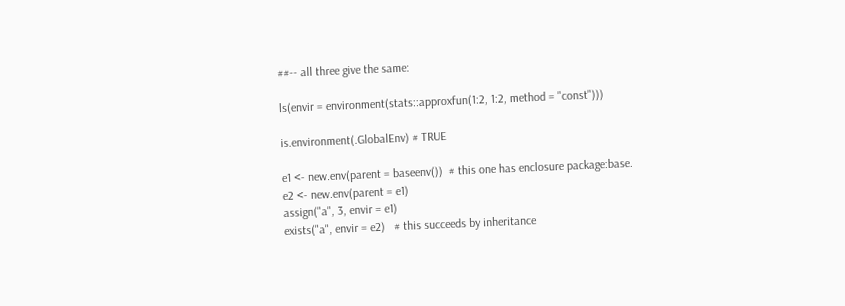##-- all three give the same:

ls(envir = environment(stats::approxfun(1:2, 1:2, method = "const")))

is.environment(.GlobalEnv) # TRUE

e1 <- new.env(parent = baseenv())  # this one has enclosure package:base.
e2 <- new.env(parent = e1)
assign("a", 3, envir = e1)
exists("a", envir = e2)   # this succeeds by inheritance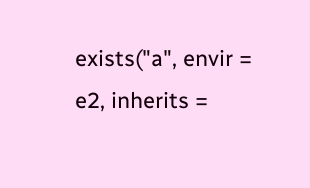exists("a", envir = e2, inherits =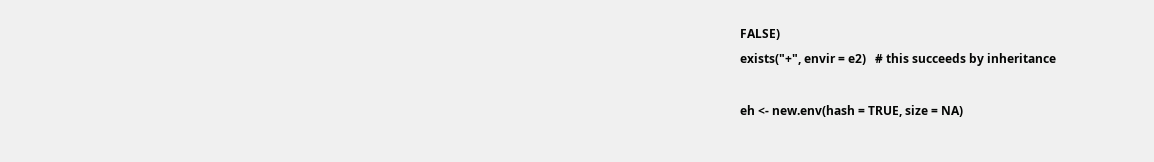FALSE)
exists("+", envir = e2)   # this succeeds by inheritance

eh <- new.env(hash = TRUE, size = NA)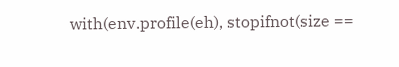with(env.profile(eh), stopifnot(size ==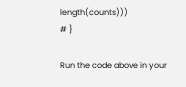length(counts)))
# }

Run the code above in your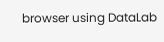browser using DataLab